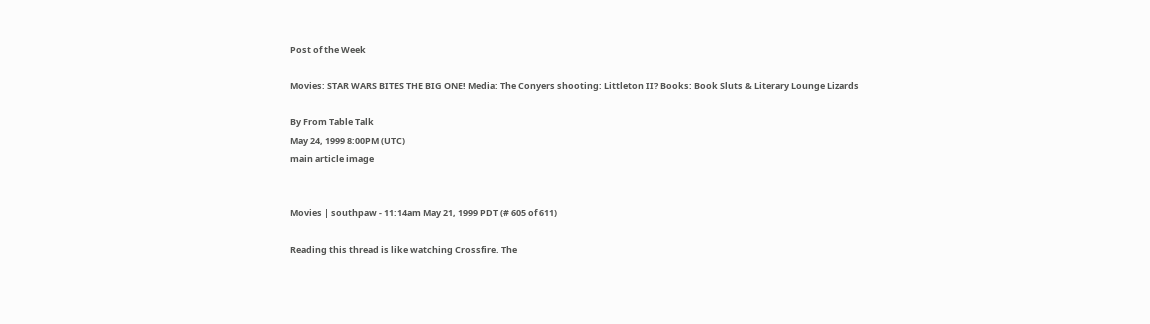Post of the Week

Movies: STAR WARS BITES THE BIG ONE! Media: The Conyers shooting: Littleton II? Books: Book Sluts & Literary Lounge Lizards

By From Table Talk
May 24, 1999 8:00PM (UTC)
main article image


Movies | southpaw - 11:14am May 21, 1999 PDT (# 605 of 611)

Reading this thread is like watching Crossfire. The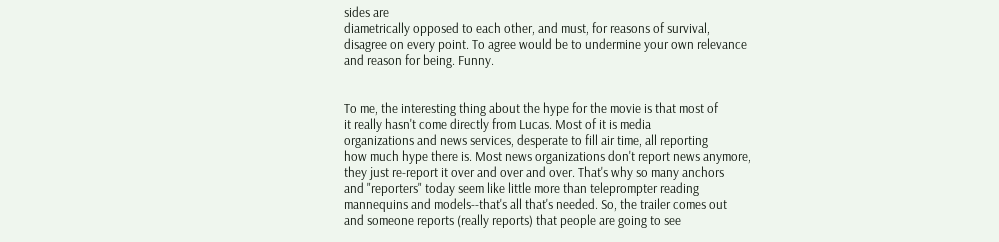sides are
diametrically opposed to each other, and must, for reasons of survival,
disagree on every point. To agree would be to undermine your own relevance
and reason for being. Funny.


To me, the interesting thing about the hype for the movie is that most of
it really hasn't come directly from Lucas. Most of it is media
organizations and news services, desperate to fill air time, all reporting
how much hype there is. Most news organizations don't report news anymore,
they just re-report it over and over and over. That's why so many anchors
and "reporters" today seem like little more than teleprompter reading
mannequins and models--that's all that's needed. So, the trailer comes out
and someone reports (really reports) that people are going to see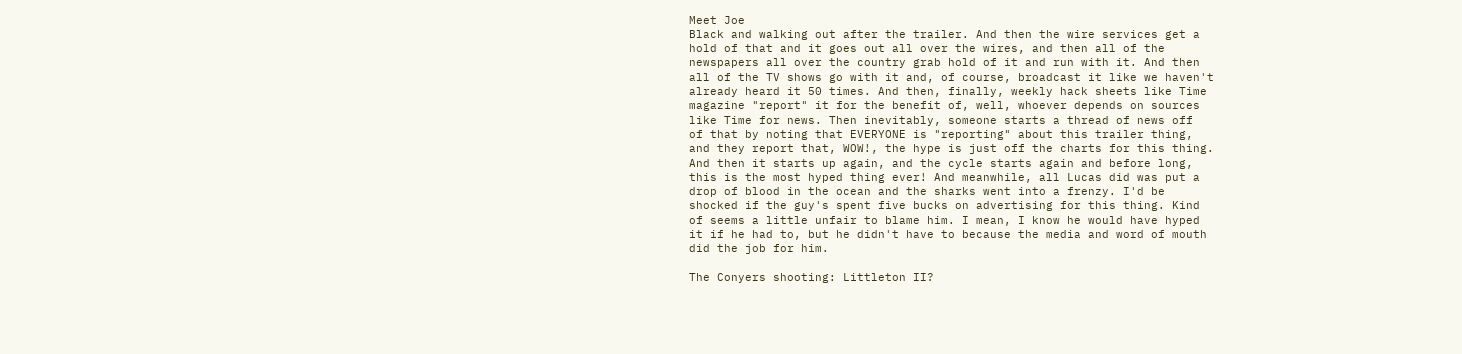Meet Joe
Black and walking out after the trailer. And then the wire services get a
hold of that and it goes out all over the wires, and then all of the
newspapers all over the country grab hold of it and run with it. And then
all of the TV shows go with it and, of course, broadcast it like we haven't
already heard it 50 times. And then, finally, weekly hack sheets like Time
magazine "report" it for the benefit of, well, whoever depends on sources
like Time for news. Then inevitably, someone starts a thread of news off
of that by noting that EVERYONE is "reporting" about this trailer thing,
and they report that, WOW!, the hype is just off the charts for this thing.
And then it starts up again, and the cycle starts again and before long,
this is the most hyped thing ever! And meanwhile, all Lucas did was put a
drop of blood in the ocean and the sharks went into a frenzy. I'd be
shocked if the guy's spent five bucks on advertising for this thing. Kind
of seems a little unfair to blame him. I mean, I know he would have hyped
it if he had to, but he didn't have to because the media and word of mouth
did the job for him.

The Conyers shooting: Littleton II?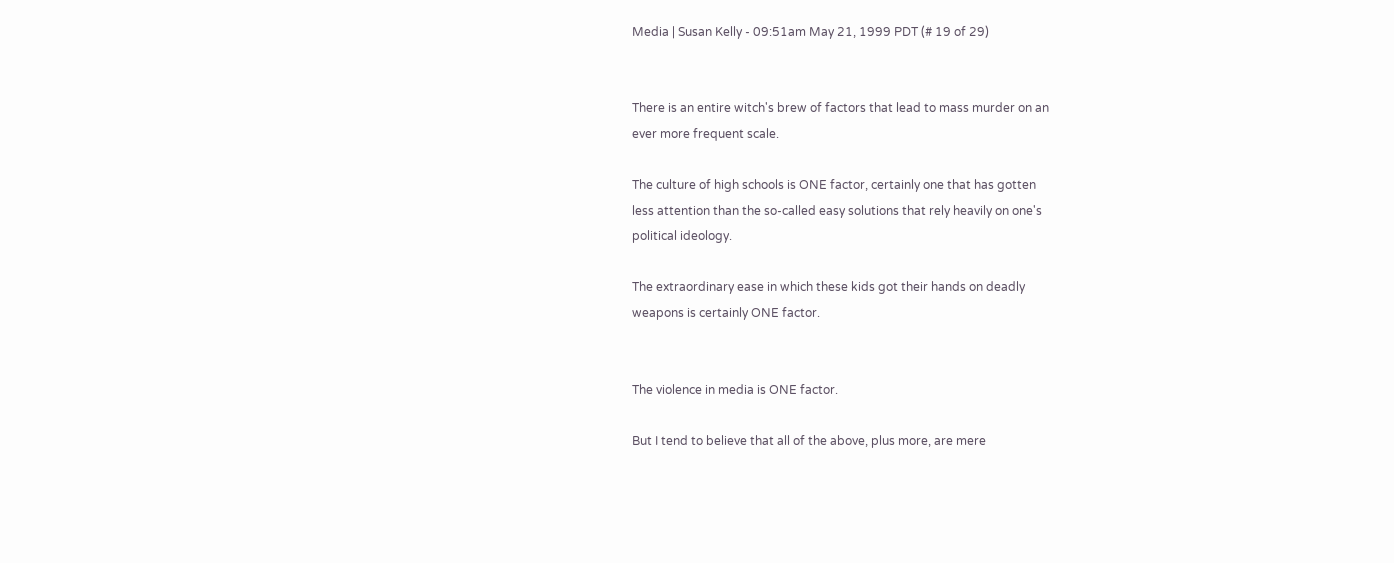Media | Susan Kelly - 09:51am May 21, 1999 PDT (# 19 of 29)


There is an entire witch's brew of factors that lead to mass murder on an
ever more frequent scale.

The culture of high schools is ONE factor, certainly one that has gotten
less attention than the so-called easy solutions that rely heavily on one's
political ideology.

The extraordinary ease in which these kids got their hands on deadly
weapons is certainly ONE factor.


The violence in media is ONE factor.

But I tend to believe that all of the above, plus more, are mere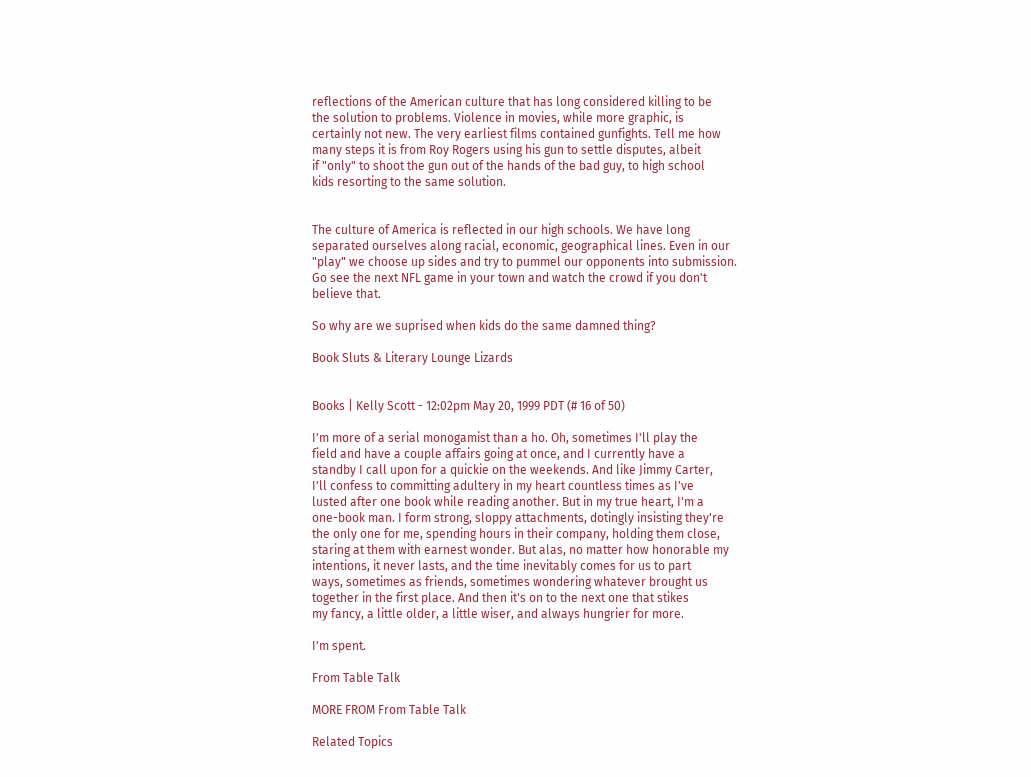reflections of the American culture that has long considered killing to be
the solution to problems. Violence in movies, while more graphic, is
certainly not new. The very earliest films contained gunfights. Tell me how
many steps it is from Roy Rogers using his gun to settle disputes, albeit
if "only" to shoot the gun out of the hands of the bad guy, to high school
kids resorting to the same solution.


The culture of America is reflected in our high schools. We have long
separated ourselves along racial, economic, geographical lines. Even in our
"play" we choose up sides and try to pummel our opponents into submission.
Go see the next NFL game in your town and watch the crowd if you don't
believe that.

So why are we suprised when kids do the same damned thing?

Book Sluts & Literary Lounge Lizards


Books | Kelly Scott - 12:02pm May 20, 1999 PDT (# 16 of 50)

I'm more of a serial monogamist than a ho. Oh, sometimes I'll play the
field and have a couple affairs going at once, and I currently have a
standby I call upon for a quickie on the weekends. And like Jimmy Carter,
I'll confess to committing adultery in my heart countless times as I've
lusted after one book while reading another. But in my true heart, I'm a
one-book man. I form strong, sloppy attachments, dotingly insisting they're
the only one for me, spending hours in their company, holding them close,
staring at them with earnest wonder. But alas, no matter how honorable my
intentions, it never lasts, and the time inevitably comes for us to part
ways, sometimes as friends, sometimes wondering whatever brought us
together in the first place. And then it's on to the next one that stikes
my fancy, a little older, a little wiser, and always hungrier for more.

I'm spent.

From Table Talk

MORE FROM From Table Talk

Related Topics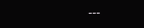---